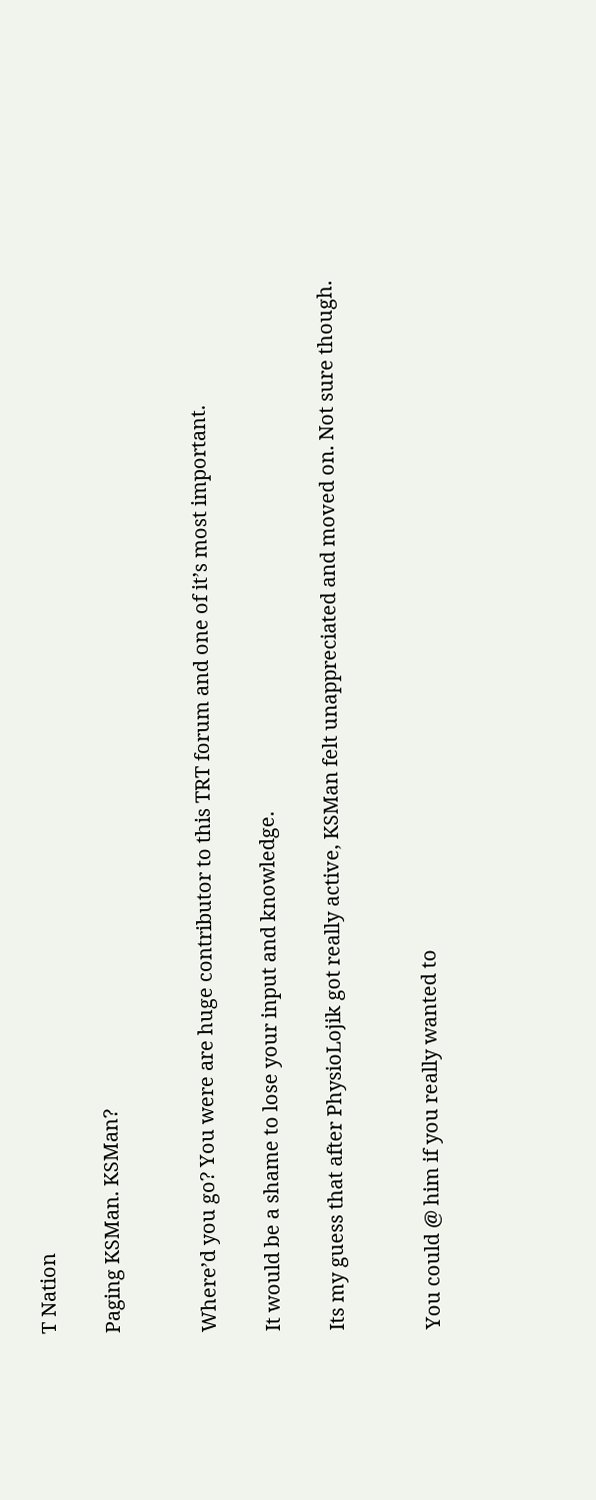T Nation

Paging KSMan. KSMan?


Where’d you go? You were are huge contributor to this TRT forum and one of it’s most important.

It would be a shame to lose your input and knowledge.

Its my guess that after PhysioLojik got really active, KSMan felt unappreciated and moved on. Not sure though.


You could @ him if you really wanted to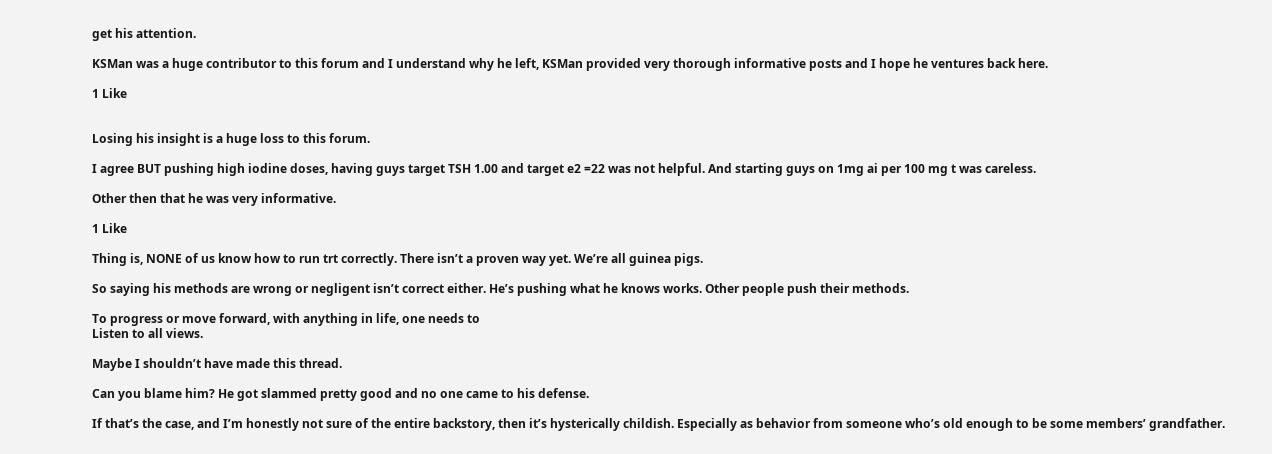get his attention.

KSMan was a huge contributor to this forum and I understand why he left, KSMan provided very thorough informative posts and I hope he ventures back here.

1 Like


Losing his insight is a huge loss to this forum.

I agree BUT pushing high iodine doses, having guys target TSH 1.00 and target e2 =22 was not helpful. And starting guys on 1mg ai per 100 mg t was careless.

Other then that he was very informative.

1 Like

Thing is, NONE of us know how to run trt correctly. There isn’t a proven way yet. We’re all guinea pigs.

So saying his methods are wrong or negligent isn’t correct either. He’s pushing what he knows works. Other people push their methods.

To progress or move forward, with anything in life, one needs to
Listen to all views.

Maybe I shouldn’t have made this thread.

Can you blame him? He got slammed pretty good and no one came to his defense.

If that’s the case, and I’m honestly not sure of the entire backstory, then it’s hysterically childish. Especially as behavior from someone who’s old enough to be some members’ grandfather.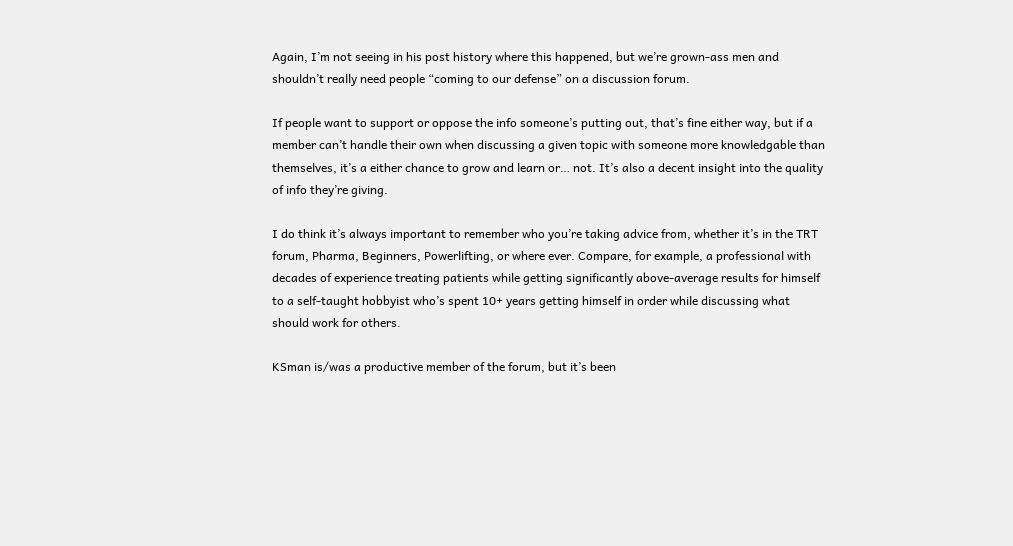Again, I’m not seeing in his post history where this happened, but we’re grown-ass men and shouldn’t really need people “coming to our defense” on a discussion forum.

If people want to support or oppose the info someone’s putting out, that’s fine either way, but if a member can’t handle their own when discussing a given topic with someone more knowledgable than themselves, it’s a either chance to grow and learn or… not. It’s also a decent insight into the quality of info they’re giving.

I do think it’s always important to remember who you’re taking advice from, whether it’s in the TRT forum, Pharma, Beginners, Powerlifting, or where ever. Compare, for example, a professional with decades of experience treating patients while getting significantly above-average results for himself to a self-taught hobbyist who’s spent 10+ years getting himself in order while discussing what should work for others.

KSman is/was a productive member of the forum, but it’s been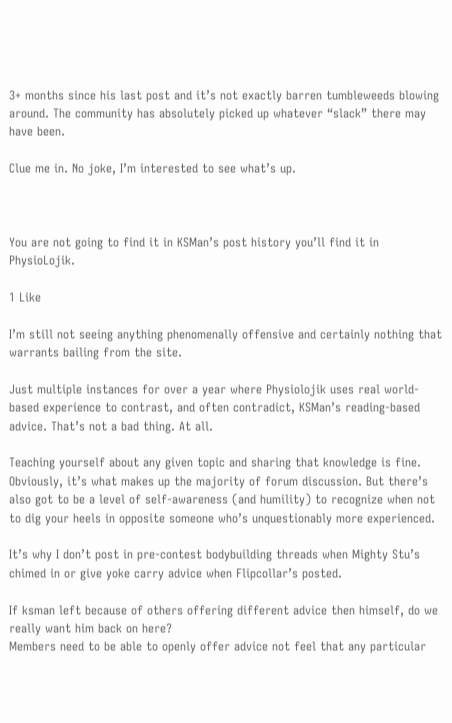3+ months since his last post and it’s not exactly barren tumbleweeds blowing around. The community has absolutely picked up whatever “slack” there may have been.

Clue me in. No joke, I’m interested to see what’s up.



You are not going to find it in KSMan’s post history you’ll find it in PhysioLojik.

1 Like

I’m still not seeing anything phenomenally offensive and certainly nothing that warrants bailing from the site.

Just multiple instances for over a year where Physiolojik uses real world-based experience to contrast, and often contradict, KSMan’s reading-based advice. That’s not a bad thing. At all.

Teaching yourself about any given topic and sharing that knowledge is fine. Obviously, it’s what makes up the majority of forum discussion. But there’s also got to be a level of self-awareness (and humility) to recognize when not to dig your heels in opposite someone who’s unquestionably more experienced.

It’s why I don’t post in pre-contest bodybuilding threads when Mighty Stu’s chimed in or give yoke carry advice when Flipcollar’s posted.

If ksman left because of others offering different advice then himself, do we really want him back on here?
Members need to be able to openly offer advice not feel that any particular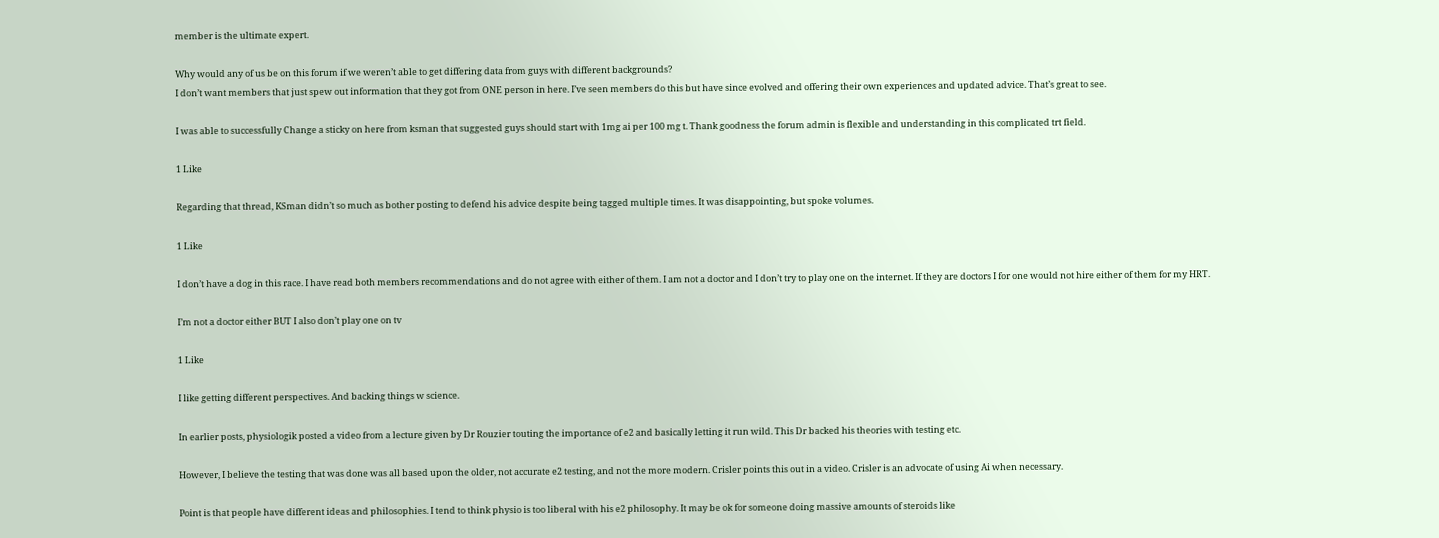member is the ultimate expert.

Why would any of us be on this forum if we weren’t able to get differing data from guys with different backgrounds?
I don’t want members that just spew out information that they got from ONE person in here. I’ve seen members do this but have since evolved and offering their own experiences and updated advice. That’s great to see.

I was able to successfully Change a sticky on here from ksman that suggested guys should start with 1mg ai per 100 mg t. Thank goodness the forum admin is flexible and understanding in this complicated trt field.

1 Like

Regarding that thread, KSman didn’t so much as bother posting to defend his advice despite being tagged multiple times. It was disappointing, but spoke volumes.

1 Like

I don’t have a dog in this race. I have read both members recommendations and do not agree with either of them. I am not a doctor and I don’t try to play one on the internet. If they are doctors I for one would not hire either of them for my HRT.

I’m not a doctor either BUT I also don’t play one on tv

1 Like

I like getting different perspectives. And backing things w science.

In earlier posts, physiologik posted a video from a lecture given by Dr Rouzier touting the importance of e2 and basically letting it run wild. This Dr backed his theories with testing etc.

However, I believe the testing that was done was all based upon the older, not accurate e2 testing, and not the more modern. Crisler points this out in a video. Crisler is an advocate of using Ai when necessary.

Point is that people have different ideas and philosophies. I tend to think physio is too liberal with his e2 philosophy. It may be ok for someone doing massive amounts of steroids like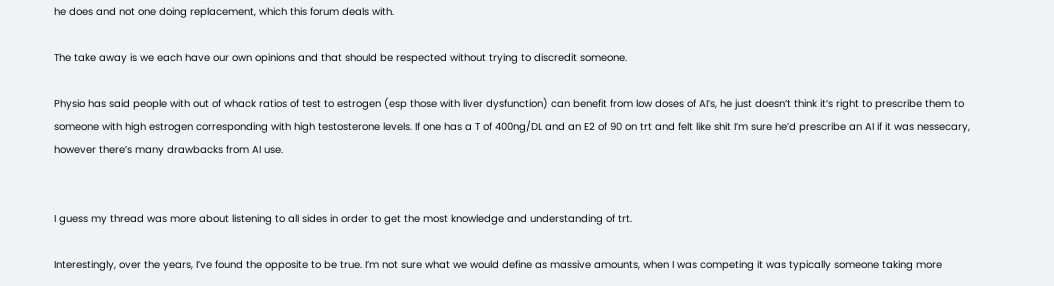he does and not one doing replacement, which this forum deals with.

The take away is we each have our own opinions and that should be respected without trying to discredit someone.

Physio has said people with out of whack ratios of test to estrogen (esp those with liver dysfunction) can benefit from low doses of AI’s, he just doesn’t think it’s right to prescribe them to someone with high estrogen corresponding with high testosterone levels. If one has a T of 400ng/DL and an E2 of 90 on trt and felt like shit I’m sure he’d prescribe an AI if it was nessecary, however there’s many drawbacks from AI use.


I guess my thread was more about listening to all sides in order to get the most knowledge and understanding of trt.

Interestingly, over the years, I’ve found the opposite to be true. I’m not sure what we would define as massive amounts, when I was competing it was typically someone taking more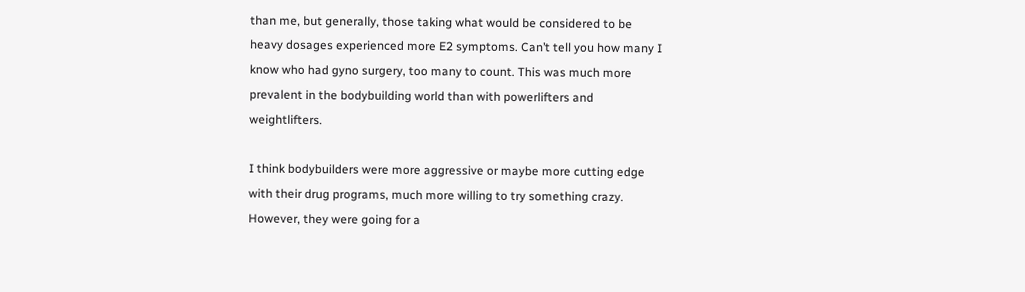than me, but generally, those taking what would be considered to be heavy dosages experienced more E2 symptoms. Can’t tell you how many I know who had gyno surgery, too many to count. This was much more prevalent in the bodybuilding world than with powerlifters and weightlifters.

I think bodybuilders were more aggressive or maybe more cutting edge with their drug programs, much more willing to try something crazy. However, they were going for a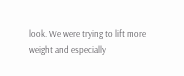look. We were trying to lift more weight and especially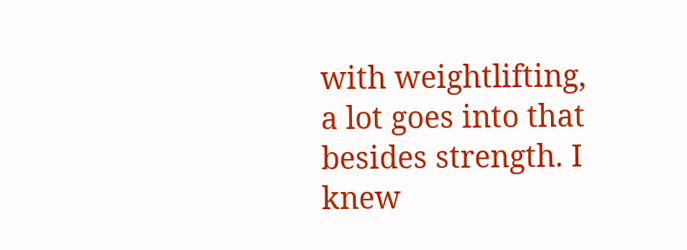with weightlifting, a lot goes into that besides strength. I knew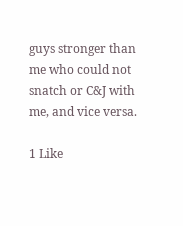guys stronger than me who could not snatch or C&J with me, and vice versa.

1 Like